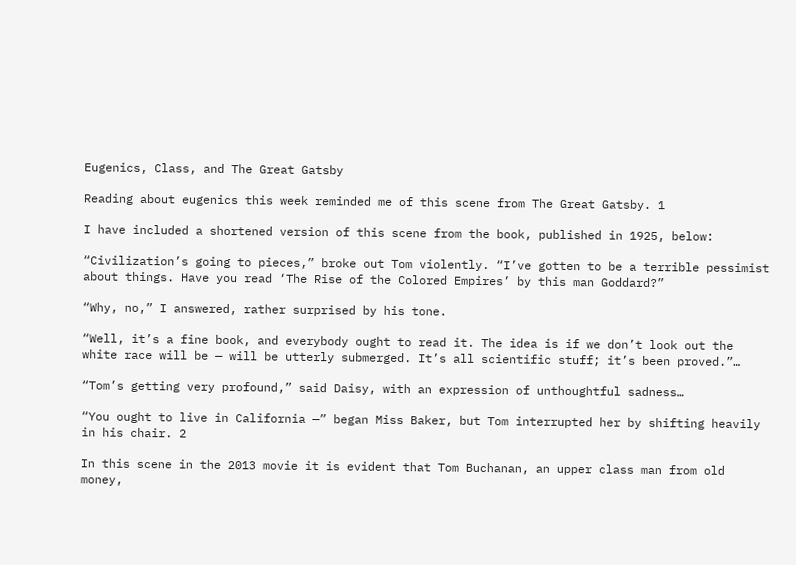Eugenics, Class, and The Great Gatsby

Reading about eugenics this week reminded me of this scene from The Great Gatsby. 1

I have included a shortened version of this scene from the book, published in 1925, below:

“Civilization’s going to pieces,” broke out Tom violently. “I’ve gotten to be a terrible pessimist about things. Have you read ‘The Rise of the Colored Empires’ by this man Goddard?”

“Why, no,” I answered, rather surprised by his tone.

“Well, it’s a fine book, and everybody ought to read it. The idea is if we don’t look out the white race will be — will be utterly submerged. It’s all scientific stuff; it’s been proved.”…

“Tom’s getting very profound,” said Daisy, with an expression of unthoughtful sadness…

“You ought to live in California —” began Miss Baker, but Tom interrupted her by shifting heavily in his chair. 2

In this scene in the 2013 movie it is evident that Tom Buchanan, an upper class man from old money,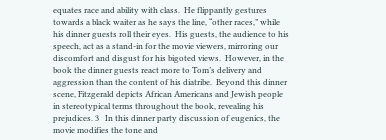equates race and ability with class.  He flippantly gestures towards a black waiter as he says the line, “other races,” while his dinner guests roll their eyes.  His guests, the audience to his speech, act as a stand-in for the movie viewers, mirroring our discomfort and disgust for his bigoted views.  However, in the book the dinner guests react more to Tom’s delivery and aggression than the content of his diatribe.  Beyond this dinner scene, Fitzgerald depicts African Americans and Jewish people in stereotypical terms throughout the book, revealing his prejudices. 3   In this dinner party discussion of eugenics, the movie modifies the tone and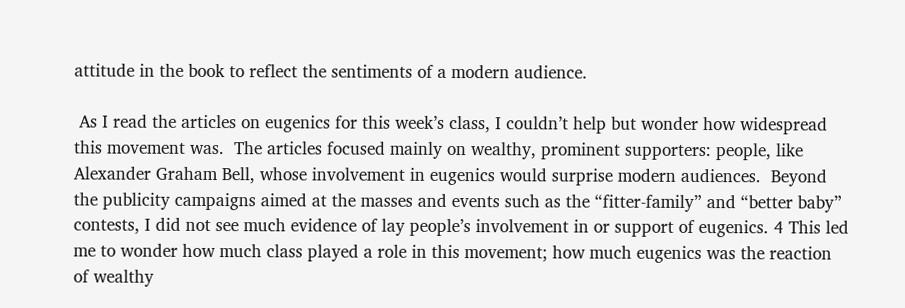attitude in the book to reflect the sentiments of a modern audience.

 As I read the articles on eugenics for this week’s class, I couldn’t help but wonder how widespread this movement was.  The articles focused mainly on wealthy, prominent supporters: people, like Alexander Graham Bell, whose involvement in eugenics would surprise modern audiences.  Beyond the publicity campaigns aimed at the masses and events such as the “fitter-family” and “better baby” contests, I did not see much evidence of lay people’s involvement in or support of eugenics. 4 This led me to wonder how much class played a role in this movement; how much eugenics was the reaction of wealthy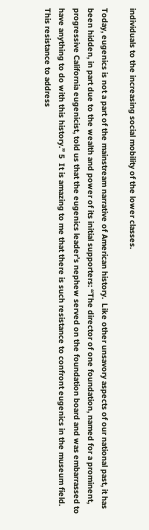individuals to the increasing social mobility of the lower classes.

Today, eugenics is not a part of the mainstream narrative of American history.  Like other unsavory aspects of our national past, it has been hidden, in part due to the wealth and power of its initial supporters: “The director of one foundation, named for a prominent, progressive California eugenicist, told us that the eugenics leader’s nephew served on the foundation board and was embarrassed to have anything to do with this history.” 5  It is amazing to me that there is such resistance to confront eugenics in the museum field.  This resistance to address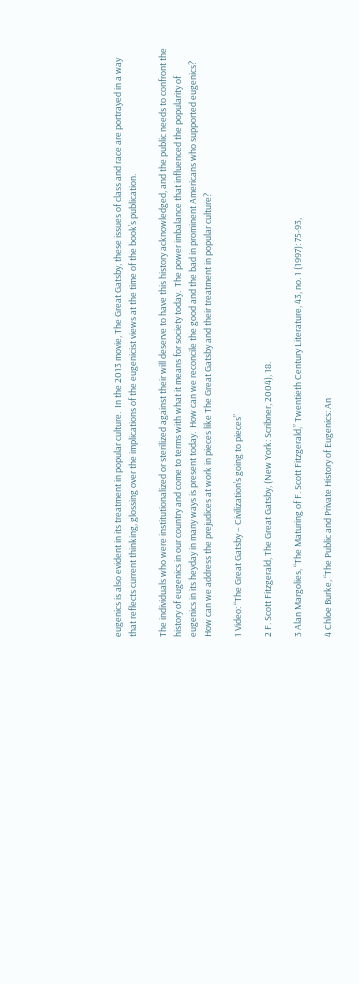eugenics is also evident in its treatment in popular culture.  In the 2013 movie, The Great Gatsby, these issues of class and race are portrayed in a way that reflects current thinking, glossing over the implications of the eugenicist views at the time of the book’s publication.

The individuals who were institutionalized or sterilized against their will deserve to have this history acknowledged, and the public needs to confront the history of eugenics in our country and come to terms with what it means for society today.  The power imbalance that influenced the popularity of eugenics in its heyday in many ways is present today.  How can we reconcile the good and the bad in prominent Americans who supported eugenics?  How can we address the prejudices at work in pieces like The Great Gatsby and their treatment in popular culture?

1 Video: “The Great Gatsby – Civilization’s going to pieces”

2 F. Scott Fitzgerald, The Great Gatsby, (New York: Scribner, 2004), 18.

3 Alan Margolies, “The Maturing of F. Scott Fitzgerald,” Twentieth Century Literature, 43, no. 1 (1997): 75-93,

4 Chloe Burke, “The Public and Private History of Eugenics: An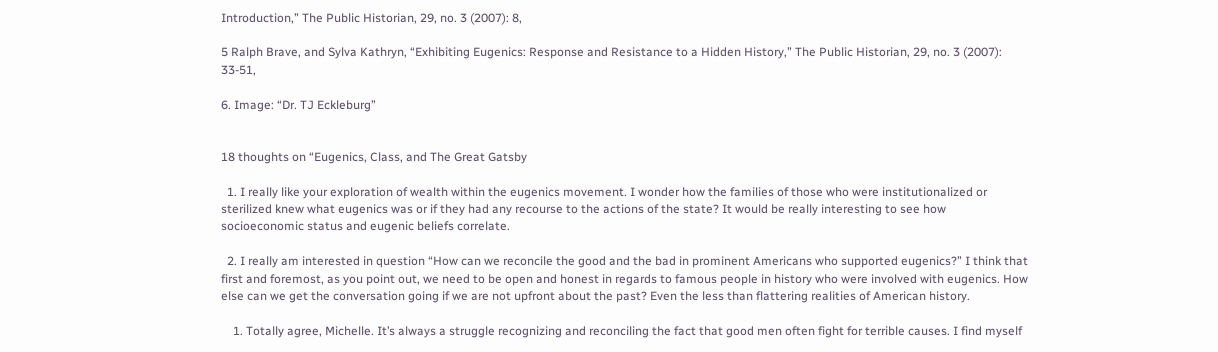Introduction,” The Public Historian, 29, no. 3 (2007): 8,

5 Ralph Brave, and Sylva Kathryn, “Exhibiting Eugenics: Response and Resistance to a Hidden History,” The Public Historian, 29, no. 3 (2007): 33-51,

6. Image: “Dr. TJ Eckleburg”


18 thoughts on “Eugenics, Class, and The Great Gatsby

  1. I really like your exploration of wealth within the eugenics movement. I wonder how the families of those who were institutionalized or sterilized knew what eugenics was or if they had any recourse to the actions of the state? It would be really interesting to see how socioeconomic status and eugenic beliefs correlate.

  2. I really am interested in question “How can we reconcile the good and the bad in prominent Americans who supported eugenics?” I think that first and foremost, as you point out, we need to be open and honest in regards to famous people in history who were involved with eugenics. How else can we get the conversation going if we are not upfront about the past? Even the less than flattering realities of American history.

    1. Totally agree, Michelle. It’s always a struggle recognizing and reconciling the fact that good men often fight for terrible causes. I find myself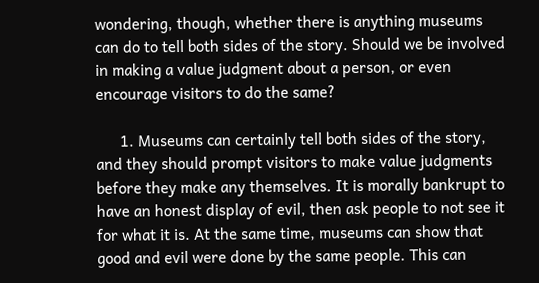wondering, though, whether there is anything museums can do to tell both sides of the story. Should we be involved in making a value judgment about a person, or even encourage visitors to do the same?

      1. Museums can certainly tell both sides of the story, and they should prompt visitors to make value judgments before they make any themselves. It is morally bankrupt to have an honest display of evil, then ask people to not see it for what it is. At the same time, museums can show that good and evil were done by the same people. This can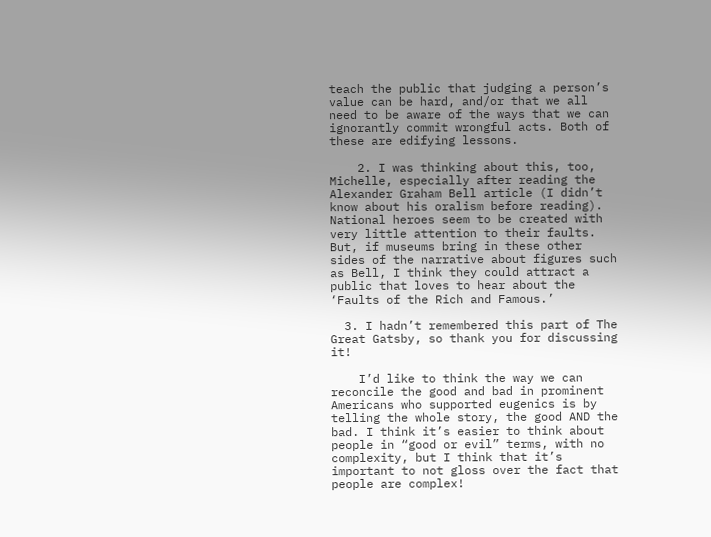teach the public that judging a person’s value can be hard, and/or that we all need to be aware of the ways that we can ignorantly commit wrongful acts. Both of these are edifying lessons.

    2. I was thinking about this, too, Michelle, especially after reading the Alexander Graham Bell article (I didn’t know about his oralism before reading). National heroes seem to be created with very little attention to their faults. But, if museums bring in these other sides of the narrative about figures such as Bell, I think they could attract a public that loves to hear about the ‘Faults of the Rich and Famous.’

  3. I hadn’t remembered this part of The Great Gatsby, so thank you for discussing it!

    I’d like to think the way we can reconcile the good and bad in prominent Americans who supported eugenics is by telling the whole story, the good AND the bad. I think it’s easier to think about people in “good or evil” terms, with no complexity, but I think that it’s important to not gloss over the fact that people are complex!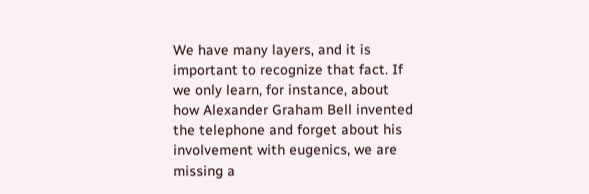We have many layers, and it is important to recognize that fact. If we only learn, for instance, about how Alexander Graham Bell invented the telephone and forget about his involvement with eugenics, we are missing a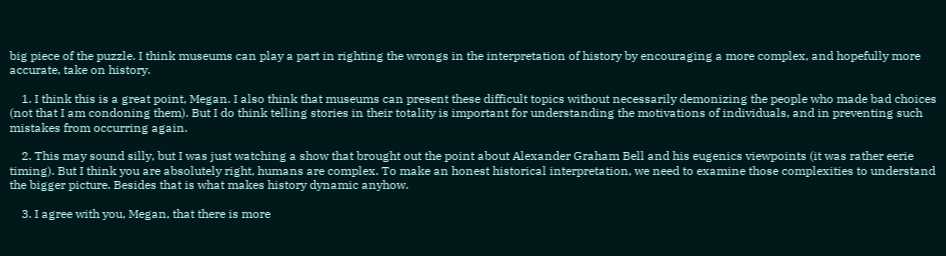big piece of the puzzle. I think museums can play a part in righting the wrongs in the interpretation of history by encouraging a more complex, and hopefully more accurate, take on history.

    1. I think this is a great point, Megan. I also think that museums can present these difficult topics without necessarily demonizing the people who made bad choices (not that I am condoning them). But I do think telling stories in their totality is important for understanding the motivations of individuals, and in preventing such mistakes from occurring again.

    2. This may sound silly, but I was just watching a show that brought out the point about Alexander Graham Bell and his eugenics viewpoints (it was rather eerie timing). But I think you are absolutely right, humans are complex. To make an honest historical interpretation, we need to examine those complexities to understand the bigger picture. Besides that is what makes history dynamic anyhow.

    3. I agree with you, Megan, that there is more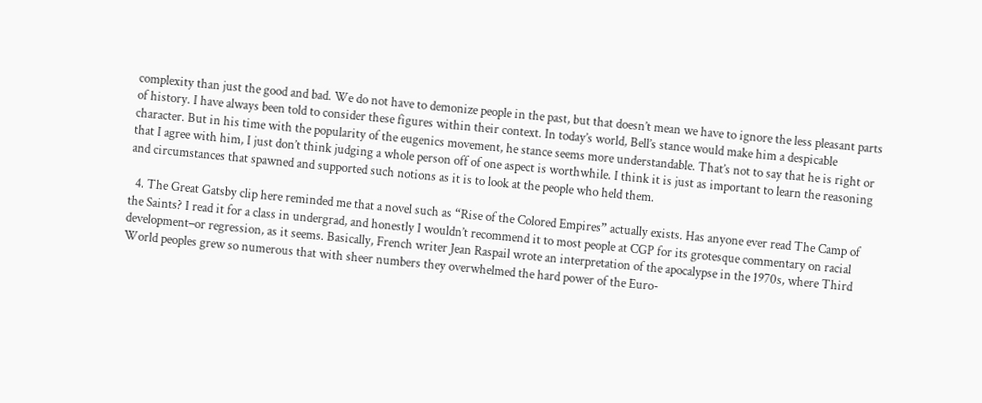complexity than just the good and bad. We do not have to demonize people in the past, but that doesn’t mean we have to ignore the less pleasant parts of history. I have always been told to consider these figures within their context. In today’s world, Bell’s stance would make him a despicable character. But in his time with the popularity of the eugenics movement, he stance seems more understandable. That’s not to say that he is right or that I agree with him, I just don’t think judging a whole person off of one aspect is worthwhile. I think it is just as important to learn the reasoning and circumstances that spawned and supported such notions as it is to look at the people who held them.

  4. The Great Gatsby clip here reminded me that a novel such as “Rise of the Colored Empires” actually exists. Has anyone ever read The Camp of the Saints? I read it for a class in undergrad, and honestly I wouldn’t recommend it to most people at CGP for its grotesque commentary on racial development–or regression, as it seems. Basically, French writer Jean Raspail wrote an interpretation of the apocalypse in the 1970s, where Third World peoples grew so numerous that with sheer numbers they overwhelmed the hard power of the Euro-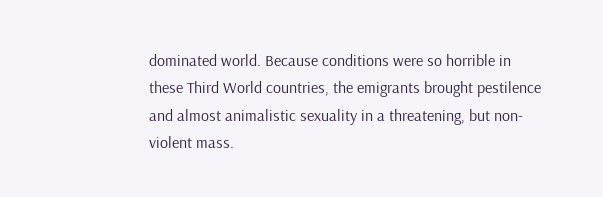dominated world. Because conditions were so horrible in these Third World countries, the emigrants brought pestilence and almost animalistic sexuality in a threatening, but non-violent mass.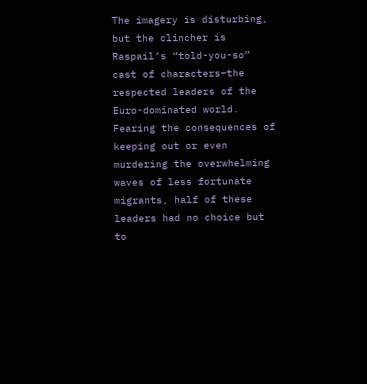The imagery is disturbing, but the clincher is Raspail’s “told-you-so” cast of characters–the respected leaders of the Euro-dominated world. Fearing the consequences of keeping out or even murdering the overwhelming waves of less fortunate migrants, half of these leaders had no choice but to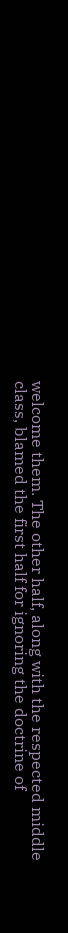welcome them. The other half, along with the respected middle class, blamed the first half for ignoring the doctrine of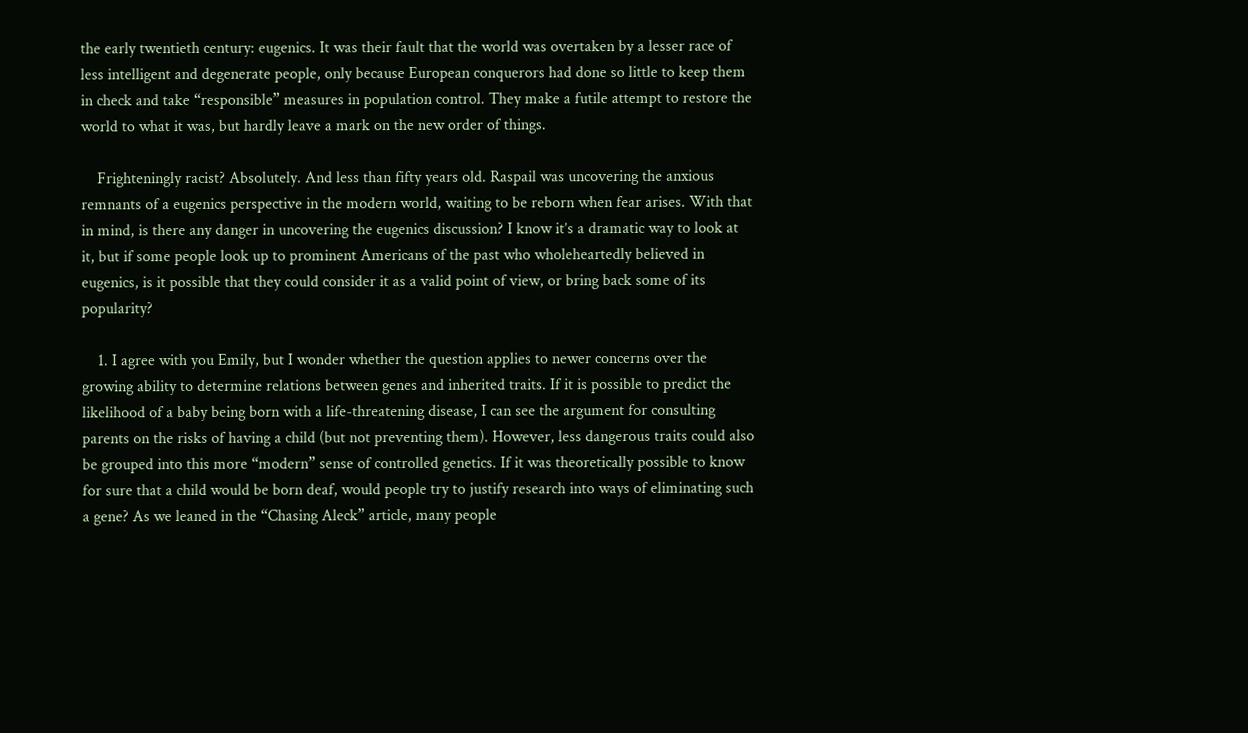the early twentieth century: eugenics. It was their fault that the world was overtaken by a lesser race of less intelligent and degenerate people, only because European conquerors had done so little to keep them in check and take “responsible” measures in population control. They make a futile attempt to restore the world to what it was, but hardly leave a mark on the new order of things.

    Frighteningly racist? Absolutely. And less than fifty years old. Raspail was uncovering the anxious remnants of a eugenics perspective in the modern world, waiting to be reborn when fear arises. With that in mind, is there any danger in uncovering the eugenics discussion? I know it’s a dramatic way to look at it, but if some people look up to prominent Americans of the past who wholeheartedly believed in eugenics, is it possible that they could consider it as a valid point of view, or bring back some of its popularity?

    1. I agree with you Emily, but I wonder whether the question applies to newer concerns over the growing ability to determine relations between genes and inherited traits. If it is possible to predict the likelihood of a baby being born with a life-threatening disease, I can see the argument for consulting parents on the risks of having a child (but not preventing them). However, less dangerous traits could also be grouped into this more “modern” sense of controlled genetics. If it was theoretically possible to know for sure that a child would be born deaf, would people try to justify research into ways of eliminating such a gene? As we leaned in the “Chasing Aleck” article, many people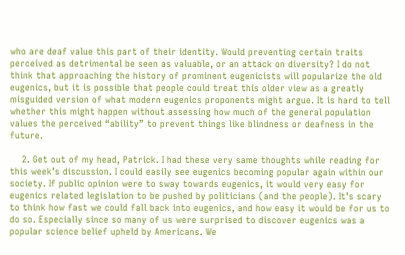who are deaf value this part of their identity. Would preventing certain traits perceived as detrimental be seen as valuable, or an attack on diversity? I do not think that approaching the history of prominent eugenicists will popularize the old eugenics, but it is possible that people could treat this older view as a greatly misguided version of what modern eugenics proponents might argue. It is hard to tell whether this might happen without assessing how much of the general population values the perceived “ability” to prevent things like blindness or deafness in the future.

    2. Get out of my head, Patrick. I had these very same thoughts while reading for this week’s discussion. I could easily see eugenics becoming popular again within our society. If public opinion were to sway towards eugenics, it would very easy for eugenics related legislation to be pushed by politicians (and the people). It’s scary to think how fast we could fall back into eugenics, and how easy it would be for us to do so. Especially since so many of us were surprised to discover eugenics was a popular science belief upheld by Americans. We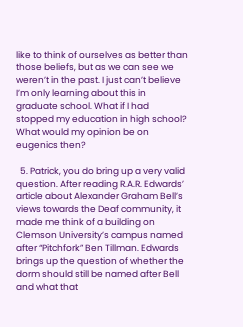like to think of ourselves as better than those beliefs, but as we can see we weren’t in the past. I just can’t believe I’m only learning about this in graduate school. What if I had stopped my education in high school? What would my opinion be on eugenics then?

  5. Patrick, you do bring up a very valid question. After reading R.A.R. Edwards’ article about Alexander Graham Bell’s views towards the Deaf community, it made me think of a building on Clemson University’s campus named after “Pitchfork” Ben Tillman. Edwards brings up the question of whether the dorm should still be named after Bell and what that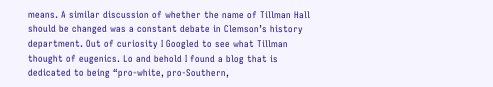means. A similar discussion of whether the name of Tillman Hall should be changed was a constant debate in Clemson’s history department. Out of curiosity I Googled to see what Tillman thought of eugenics. Lo and behold I found a blog that is dedicated to being “pro-white, pro-Southern,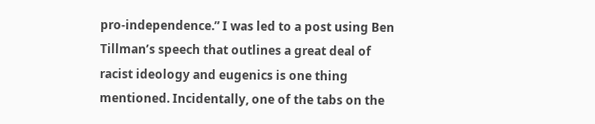pro-independence.” I was led to a post using Ben Tillman’s speech that outlines a great deal of racist ideology and eugenics is one thing mentioned. Incidentally, one of the tabs on the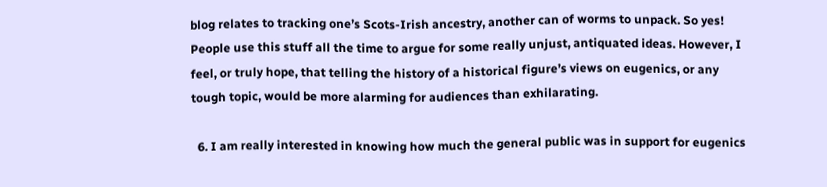blog relates to tracking one’s Scots-Irish ancestry, another can of worms to unpack. So yes! People use this stuff all the time to argue for some really unjust, antiquated ideas. However, I feel, or truly hope, that telling the history of a historical figure’s views on eugenics, or any tough topic, would be more alarming for audiences than exhilarating.

  6. I am really interested in knowing how much the general public was in support for eugenics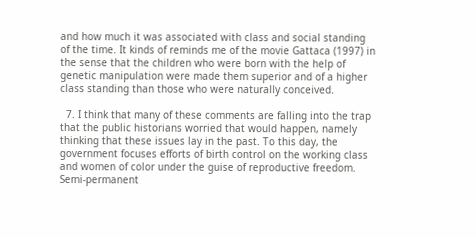and how much it was associated with class and social standing of the time. It kinds of reminds me of the movie Gattaca (1997) in the sense that the children who were born with the help of genetic manipulation were made them superior and of a higher class standing than those who were naturally conceived.

  7. I think that many of these comments are falling into the trap that the public historians worried that would happen, namely thinking that these issues lay in the past. To this day, the government focuses efforts of birth control on the working class and women of color under the guise of reproductive freedom. Semi-permanent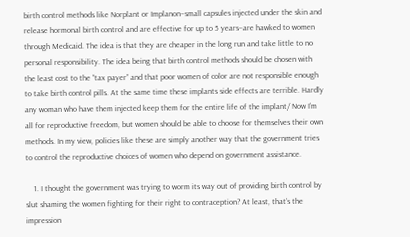birth control methods like Norplant or Implanon–small capsules injected under the skin and release hormonal birth control and are effective for up to 5 years–are hawked to women through Medicaid. The idea is that they are cheaper in the long run and take little to no personal responsibility. The idea being that birth control methods should be chosen with the least cost to the “tax payer” and that poor women of color are not responsible enough to take birth control pills. At the same time these implants side effects are terrible. Hardly any woman who have them injected keep them for the entire life of the implant/ Now I’m all for reproductive freedom, but women should be able to choose for themselves their own methods. In my view, policies like these are simply another way that the government tries to control the reproductive choices of women who depend on government assistance.

    1. I thought the government was trying to worm its way out of providing birth control by slut shaming the women fighting for their right to contraception? At least, that’s the impression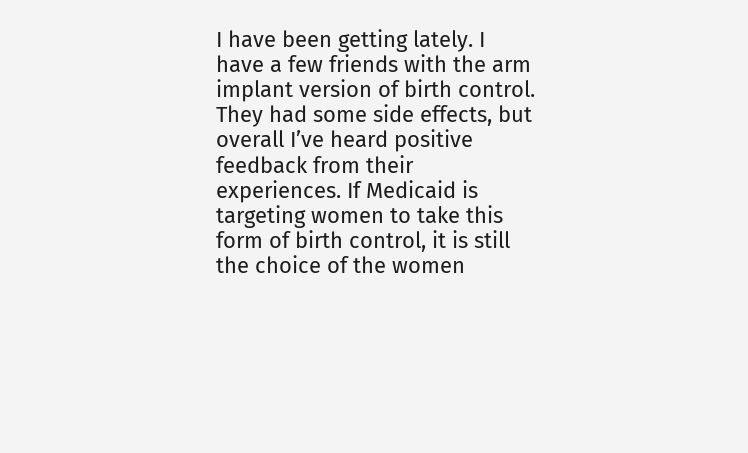I have been getting lately. I have a few friends with the arm implant version of birth control. They had some side effects, but overall I’ve heard positive feedback from their experiences. If Medicaid is targeting women to take this form of birth control, it is still the choice of the women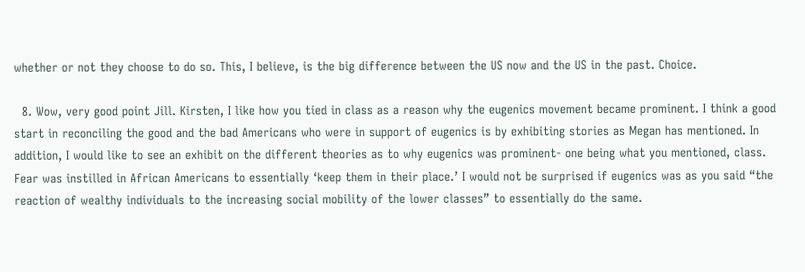whether or not they choose to do so. This, I believe, is the big difference between the US now and the US in the past. Choice.

  8. Wow, very good point Jill. Kirsten, I like how you tied in class as a reason why the eugenics movement became prominent. I think a good start in reconciling the good and the bad Americans who were in support of eugenics is by exhibiting stories as Megan has mentioned. In addition, I would like to see an exhibit on the different theories as to why eugenics was prominent- one being what you mentioned, class. Fear was instilled in African Americans to essentially ‘keep them in their place.’ I would not be surprised if eugenics was as you said “the reaction of wealthy individuals to the increasing social mobility of the lower classes” to essentially do the same.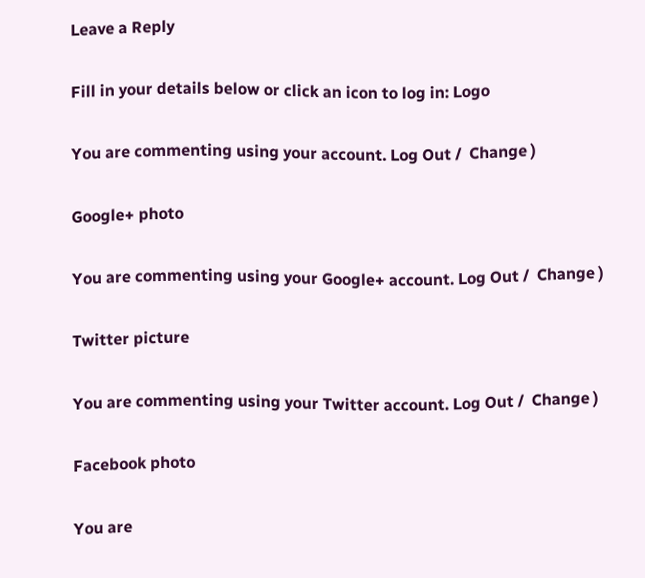Leave a Reply

Fill in your details below or click an icon to log in: Logo

You are commenting using your account. Log Out /  Change )

Google+ photo

You are commenting using your Google+ account. Log Out /  Change )

Twitter picture

You are commenting using your Twitter account. Log Out /  Change )

Facebook photo

You are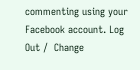commenting using your Facebook account. Log Out /  Change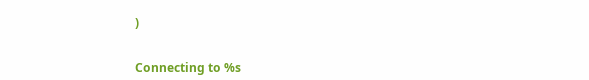)


Connecting to %s